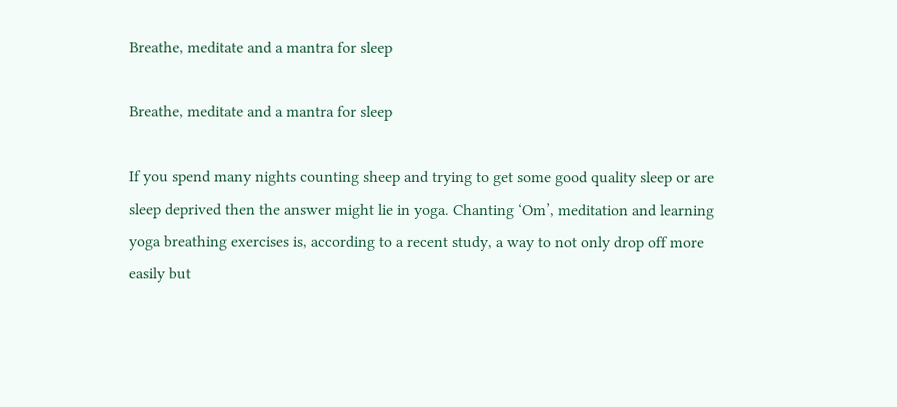Breathe, meditate and a mantra for sleep

Breathe, meditate and a mantra for sleep

If you spend many nights counting sheep and trying to get some good quality sleep or are sleep deprived then the answer might lie in yoga. Chanting ‘Om’, meditation and learning yoga breathing exercises is, according to a recent study, a way to not only drop off more easily but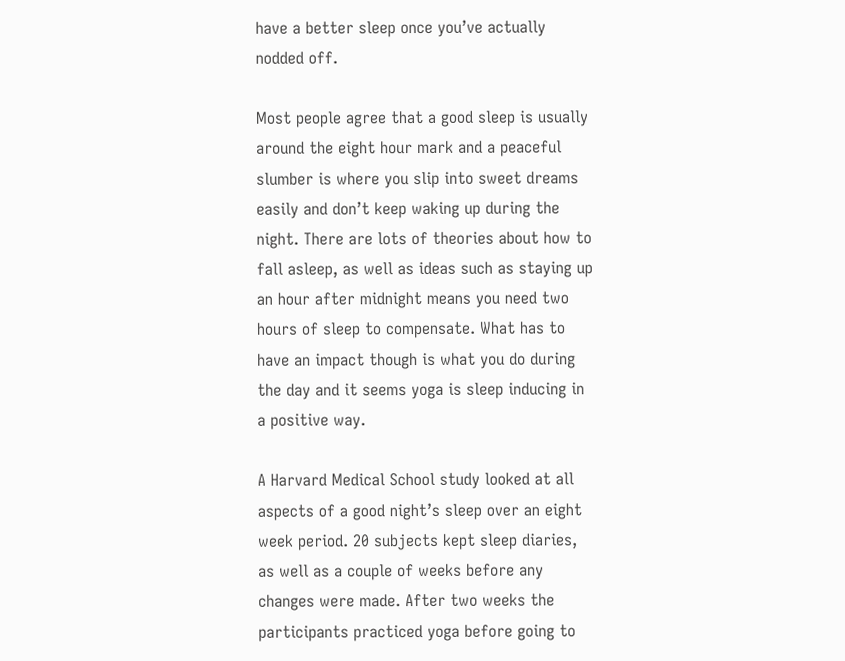have a better sleep once you’ve actually nodded off.

Most people agree that a good sleep is usually around the eight hour mark and a peaceful slumber is where you slip into sweet dreams easily and don’t keep waking up during the night. There are lots of theories about how to fall asleep, as well as ideas such as staying up an hour after midnight means you need two hours of sleep to compensate. What has to have an impact though is what you do during the day and it seems yoga is sleep inducing in a positive way.

A Harvard Medical School study looked at all aspects of a good night’s sleep over an eight week period. 20 subjects kept sleep diaries, as well as a couple of weeks before any changes were made. After two weeks the participants practiced yoga before going to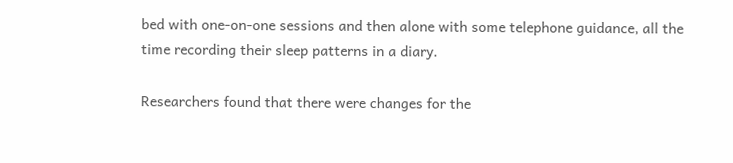bed with one-on-one sessions and then alone with some telephone guidance, all the time recording their sleep patterns in a diary.

Researchers found that there were changes for the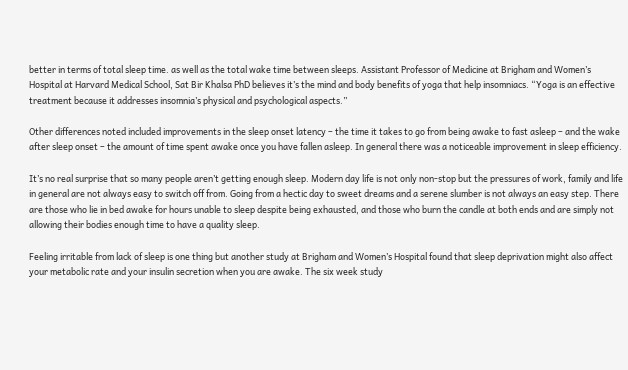better in terms of total sleep time. as well as the total wake time between sleeps. Assistant Professor of Medicine at Brigham and Women’s Hospital at Harvard Medical School, Sat Bir Khalsa PhD believes it’s the mind and body benefits of yoga that help insomniacs. “Yoga is an effective treatment because it addresses insomnia’s physical and psychological aspects.”

Other differences noted included improvements in the sleep onset latency – the time it takes to go from being awake to fast asleep – and the wake after sleep onset – the amount of time spent awake once you have fallen asleep. In general there was a noticeable improvement in sleep efficiency.

It’s no real surprise that so many people aren’t getting enough sleep. Modern day life is not only non-stop but the pressures of work, family and life in general are not always easy to switch off from. Going from a hectic day to sweet dreams and a serene slumber is not always an easy step. There are those who lie in bed awake for hours unable to sleep despite being exhausted, and those who burn the candle at both ends and are simply not allowing their bodies enough time to have a quality sleep.

Feeling irritable from lack of sleep is one thing but another study at Brigham and Women’s Hospital found that sleep deprivation might also affect your metabolic rate and your insulin secretion when you are awake. The six week study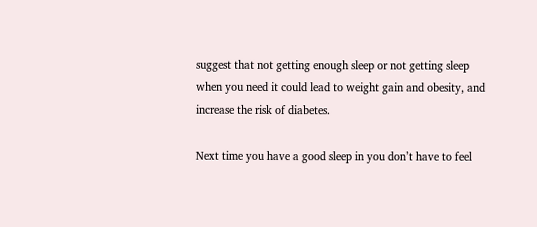suggest that not getting enough sleep or not getting sleep when you need it could lead to weight gain and obesity, and increase the risk of diabetes.

Next time you have a good sleep in you don’t have to feel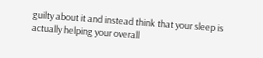guilty about it and instead think that your sleep is actually helping your overall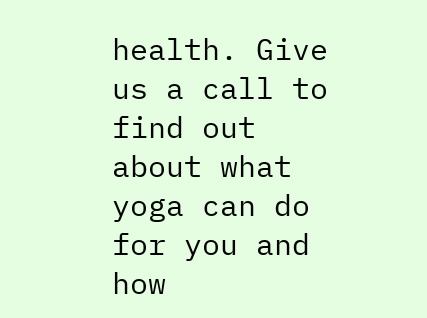health. Give us a call to find out about what yoga can do for you and how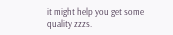it might help you get some quality zzzs.